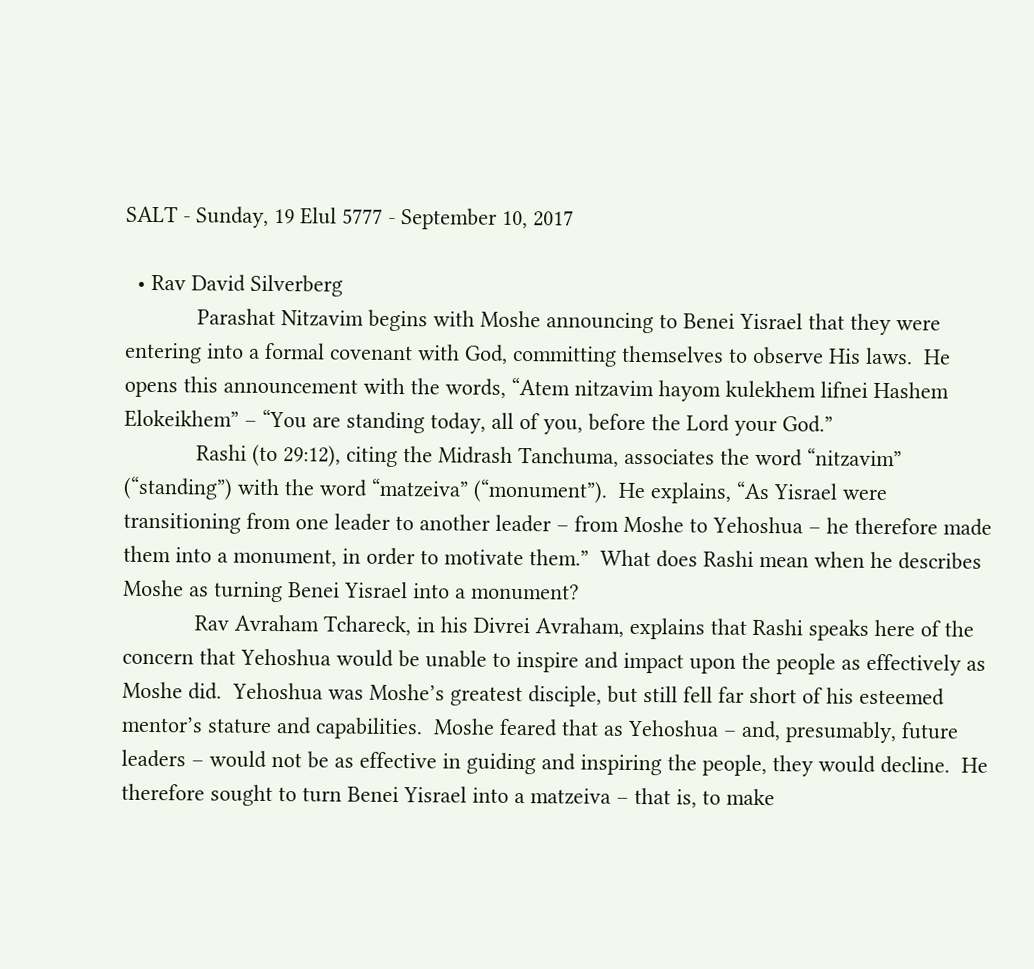SALT - Sunday, 19 Elul 5777 - September 10, 2017

  • Rav David Silverberg
            Parashat Nitzavim begins with Moshe announcing to Benei Yisrael that they were entering into a formal covenant with God, committing themselves to observe His laws.  He opens this announcement with the words, “Atem nitzavim hayom kulekhem lifnei Hashem Elokeikhem” – “You are standing today, all of you, before the Lord your God.”
            Rashi (to 29:12), citing the Midrash Tanchuma, associates the word “nitzavim” (“standing”) with the word “matzeiva” (“monument”).  He explains, “As Yisrael were transitioning from one leader to another leader – from Moshe to Yehoshua – he therefore made them into a monument, in order to motivate them.”  What does Rashi mean when he describes Moshe as turning Benei Yisrael into a monument?
            Rav Avraham Tchareck, in his Divrei Avraham, explains that Rashi speaks here of the concern that Yehoshua would be unable to inspire and impact upon the people as effectively as Moshe did.  Yehoshua was Moshe’s greatest disciple, but still fell far short of his esteemed mentor’s stature and capabilities.  Moshe feared that as Yehoshua – and, presumably, future leaders – would not be as effective in guiding and inspiring the people, they would decline.  He therefore sought to turn Benei Yisrael into a matzeiva – that is, to make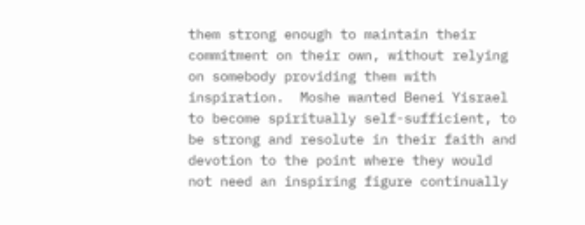them strong enough to maintain their commitment on their own, without relying on somebody providing them with inspiration.  Moshe wanted Benei Yisrael to become spiritually self-sufficient, to be strong and resolute in their faith and devotion to the point where they would not need an inspiring figure continually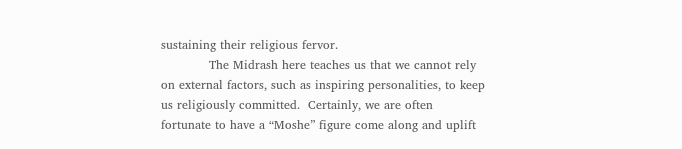sustaining their religious fervor.
            The Midrash here teaches us that we cannot rely on external factors, such as inspiring personalities, to keep us religiously committed.  Certainly, we are often fortunate to have a “Moshe” figure come along and uplift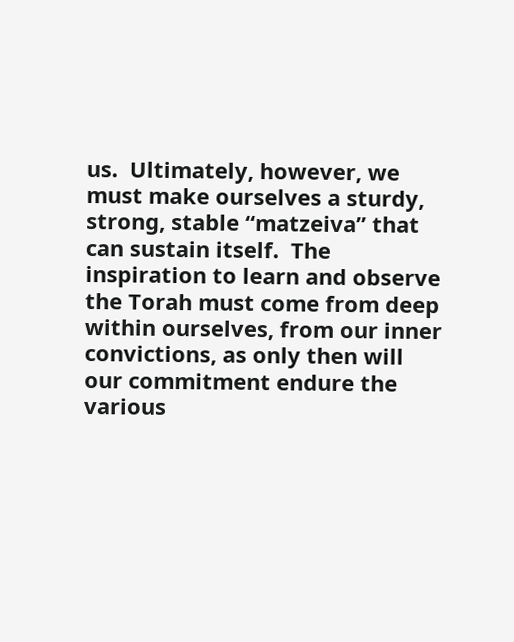us.  Ultimately, however, we must make ourselves a sturdy, strong, stable “matzeiva” that can sustain itself.  The inspiration to learn and observe the Torah must come from deep within ourselves, from our inner convictions, as only then will our commitment endure the various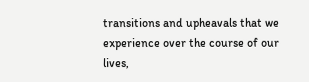transitions and upheavals that we experience over the course of our lives,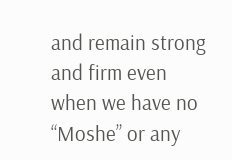and remain strong and firm even when we have no “Moshe” or any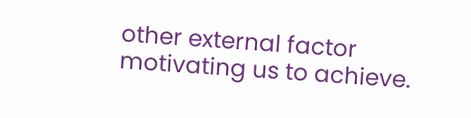other external factor motivating us to achieve.